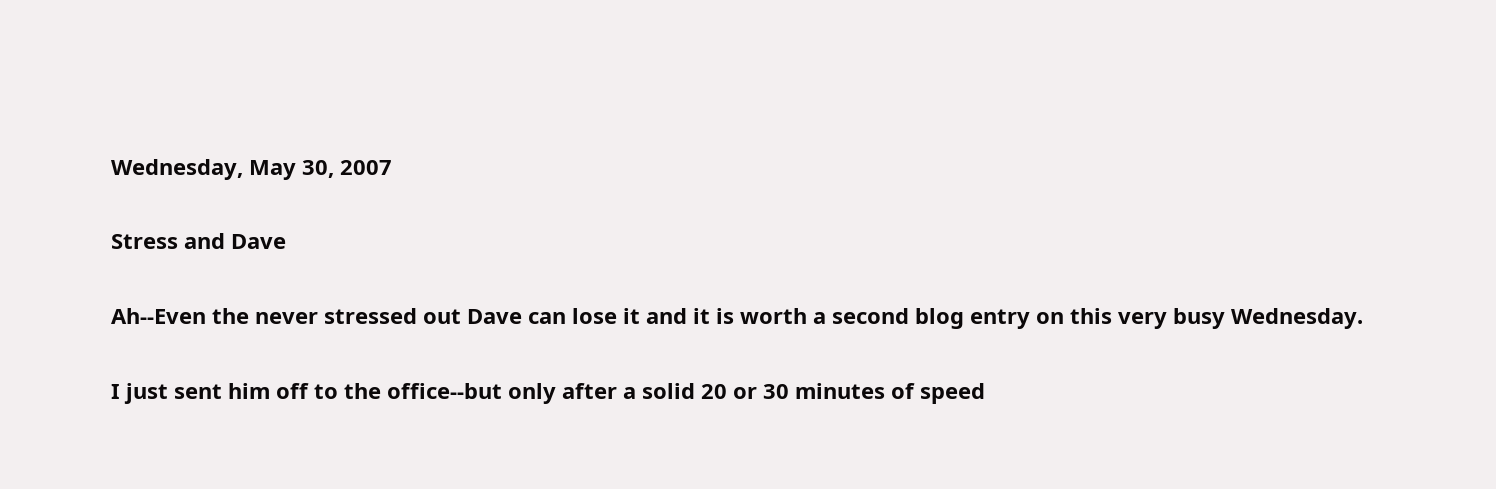Wednesday, May 30, 2007

Stress and Dave

Ah--Even the never stressed out Dave can lose it and it is worth a second blog entry on this very busy Wednesday.

I just sent him off to the office--but only after a solid 20 or 30 minutes of speed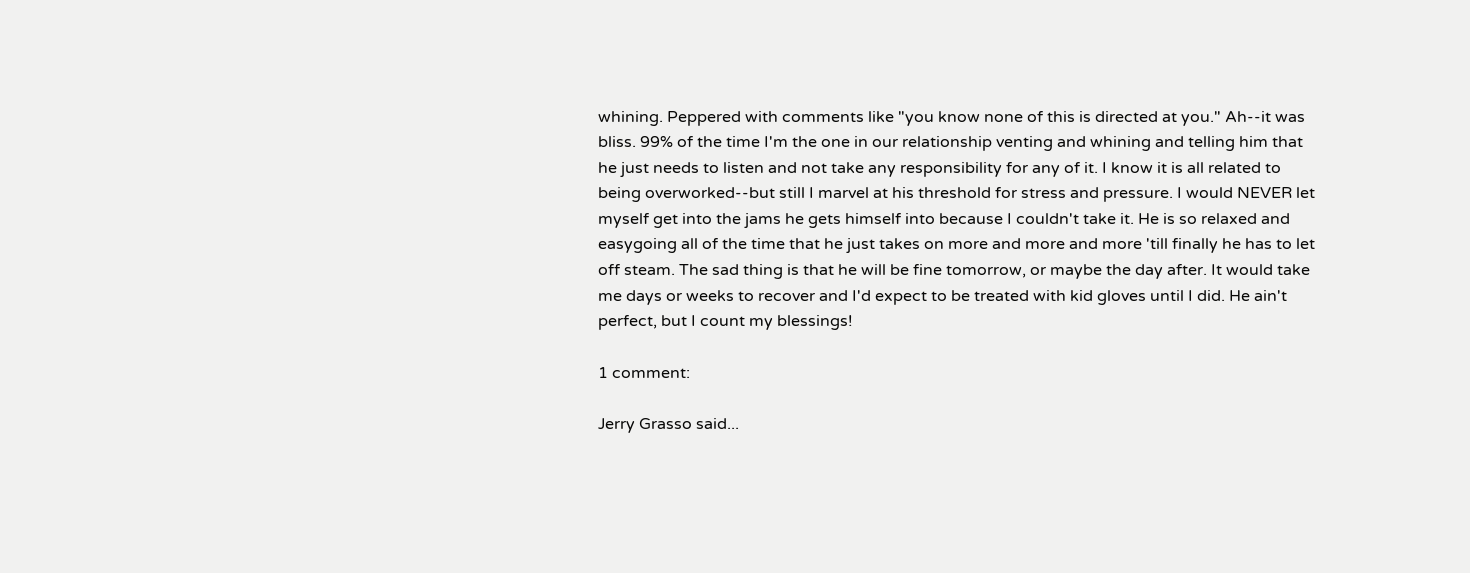whining. Peppered with comments like "you know none of this is directed at you." Ah--it was bliss. 99% of the time I'm the one in our relationship venting and whining and telling him that he just needs to listen and not take any responsibility for any of it. I know it is all related to being overworked--but still I marvel at his threshold for stress and pressure. I would NEVER let myself get into the jams he gets himself into because I couldn't take it. He is so relaxed and easygoing all of the time that he just takes on more and more and more 'till finally he has to let off steam. The sad thing is that he will be fine tomorrow, or maybe the day after. It would take me days or weeks to recover and I'd expect to be treated with kid gloves until I did. He ain't perfect, but I count my blessings!

1 comment:

Jerry Grasso said...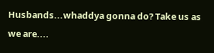Husbands...whaddya gonna do? Take us as we are....